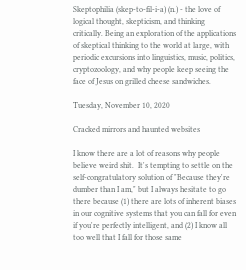Skeptophilia (skep-to-fil-i-a) (n.) - the love of logical thought, skepticism, and thinking critically. Being an exploration of the applications of skeptical thinking to the world at large, with periodic excursions into linguistics, music, politics, cryptozoology, and why people keep seeing the face of Jesus on grilled cheese sandwiches.

Tuesday, November 10, 2020

Cracked mirrors and haunted websites

I know there are a lot of reasons why people believe weird shit.  It's tempting to settle on the self-congratulatory solution of "Because they're dumber than I am," but I always hesitate to go there because (1) there are lots of inherent biases in our cognitive systems that you can fall for even if you're perfectly intelligent, and (2) I know all too well that I fall for those same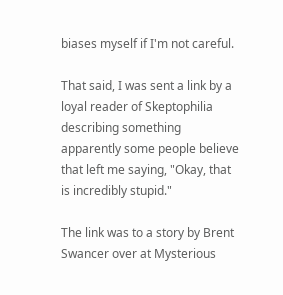biases myself if I'm not careful.

That said, I was sent a link by a loyal reader of Skeptophilia describing something apparently some people believe that left me saying, "Okay, that is incredibly stupid."

The link was to a story by Brent Swancer over at Mysterious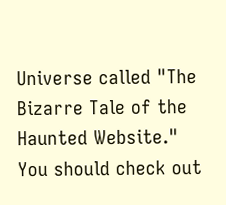Universe called "The Bizarre Tale of the Haunted Website."  You should check out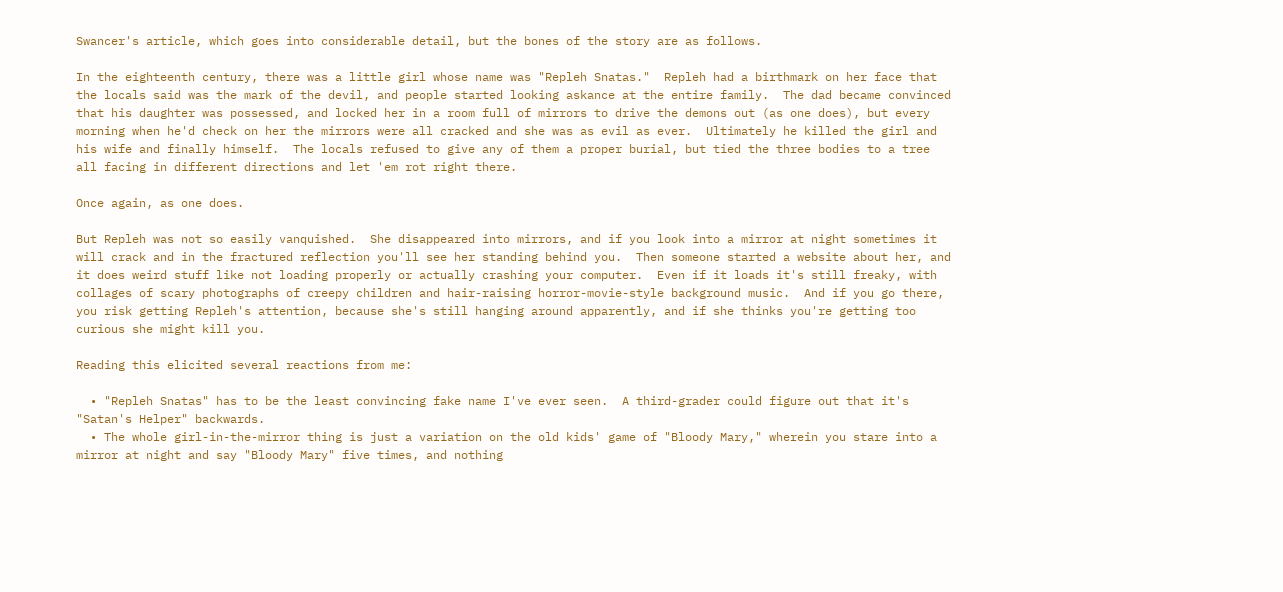Swancer's article, which goes into considerable detail, but the bones of the story are as follows.

In the eighteenth century, there was a little girl whose name was "Repleh Snatas."  Repleh had a birthmark on her face that the locals said was the mark of the devil, and people started looking askance at the entire family.  The dad became convinced that his daughter was possessed, and locked her in a room full of mirrors to drive the demons out (as one does), but every morning when he'd check on her the mirrors were all cracked and she was as evil as ever.  Ultimately he killed the girl and his wife and finally himself.  The locals refused to give any of them a proper burial, but tied the three bodies to a tree all facing in different directions and let 'em rot right there.

Once again, as one does.

But Repleh was not so easily vanquished.  She disappeared into mirrors, and if you look into a mirror at night sometimes it will crack and in the fractured reflection you'll see her standing behind you.  Then someone started a website about her, and it does weird stuff like not loading properly or actually crashing your computer.  Even if it loads it's still freaky, with collages of scary photographs of creepy children and hair-raising horror-movie-style background music.  And if you go there, you risk getting Repleh's attention, because she's still hanging around apparently, and if she thinks you're getting too curious she might kill you.

Reading this elicited several reactions from me:

  • "Repleh Snatas" has to be the least convincing fake name I've ever seen.  A third-grader could figure out that it's "Satan's Helper" backwards.
  • The whole girl-in-the-mirror thing is just a variation on the old kids' game of "Bloody Mary," wherein you stare into a mirror at night and say "Bloody Mary" five times, and nothing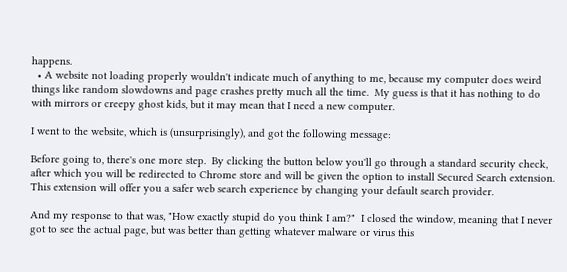happens.
  • A website not loading properly wouldn't indicate much of anything to me, because my computer does weird things like random slowdowns and page crashes pretty much all the time.  My guess is that it has nothing to do with mirrors or creepy ghost kids, but it may mean that I need a new computer.

I went to the website, which is (unsurprisingly), and got the following message:

Before going to, there's one more step.  By clicking the button below you'll go through a standard security check, after which you will be redirected to Chrome store and will be given the option to install Secured Search extension.  This extension will offer you a safer web search experience by changing your default search provider.

And my response to that was, "How exactly stupid do you think I am?"  I closed the window, meaning that I never got to see the actual page, but was better than getting whatever malware or virus this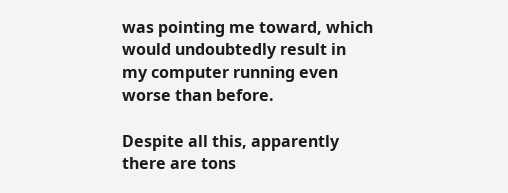was pointing me toward, which would undoubtedly result in my computer running even worse than before.

Despite all this, apparently there are tons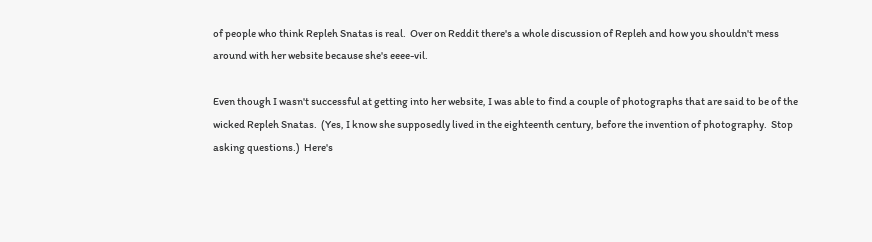of people who think Repleh Snatas is real.  Over on Reddit there's a whole discussion of Repleh and how you shouldn't mess around with her website because she's eeee-vil.

Even though I wasn't successful at getting into her website, I was able to find a couple of photographs that are said to be of the wicked Repleh Snatas.  (Yes, I know she supposedly lived in the eighteenth century, before the invention of photography.  Stop asking questions.)  Here's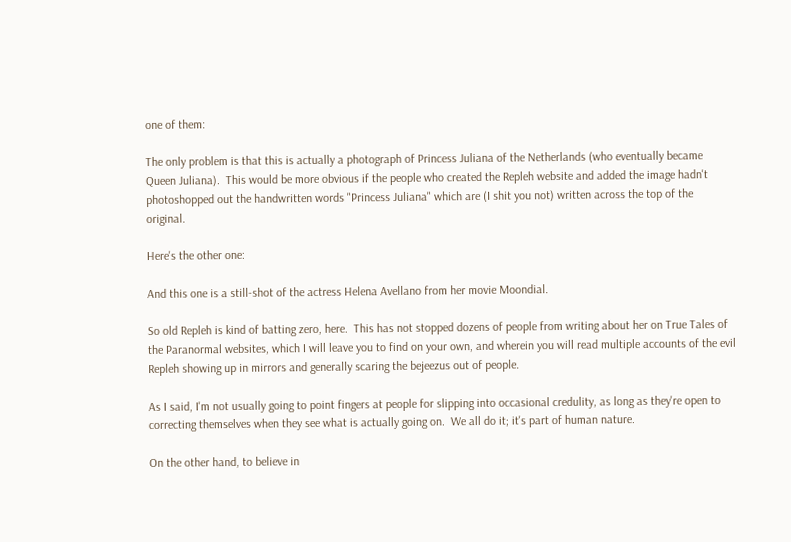one of them:

The only problem is that this is actually a photograph of Princess Juliana of the Netherlands (who eventually became Queen Juliana).  This would be more obvious if the people who created the Repleh website and added the image hadn't photoshopped out the handwritten words "Princess Juliana" which are (I shit you not) written across the top of the original.

Here's the other one:

And this one is a still-shot of the actress Helena Avellano from her movie Moondial.

So old Repleh is kind of batting zero, here.  This has not stopped dozens of people from writing about her on True Tales of the Paranormal websites, which I will leave you to find on your own, and wherein you will read multiple accounts of the evil Repleh showing up in mirrors and generally scaring the bejeezus out of people.

As I said, I'm not usually going to point fingers at people for slipping into occasional credulity, as long as they're open to correcting themselves when they see what is actually going on.  We all do it; it's part of human nature.

On the other hand, to believe in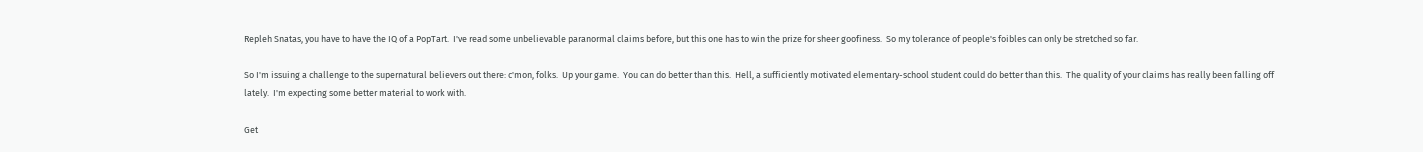Repleh Snatas, you have to have the IQ of a PopTart.  I've read some unbelievable paranormal claims before, but this one has to win the prize for sheer goofiness.  So my tolerance of people's foibles can only be stretched so far.

So I'm issuing a challenge to the supernatural believers out there: c'mon, folks.  Up your game.  You can do better than this.  Hell, a sufficiently motivated elementary-school student could do better than this.  The quality of your claims has really been falling off lately.  I'm expecting some better material to work with.

Get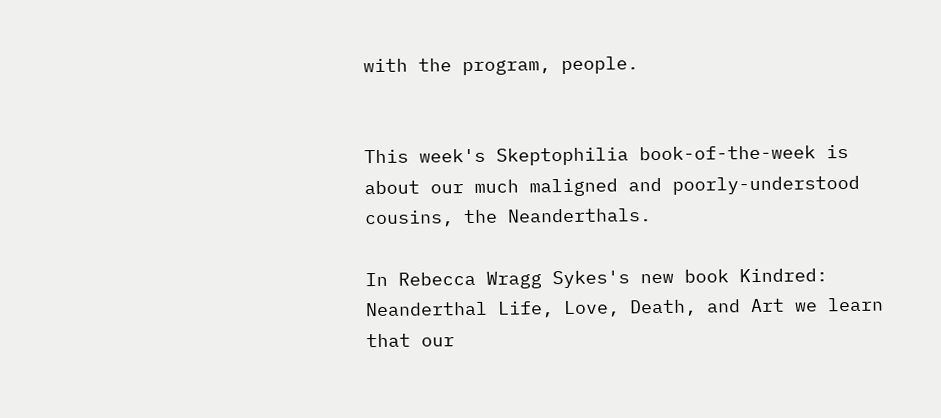with the program, people.


This week's Skeptophilia book-of-the-week is about our much maligned and poorly-understood cousins, the Neanderthals.

In Rebecca Wragg Sykes's new book Kindred: Neanderthal Life, Love, Death, and Art we learn that our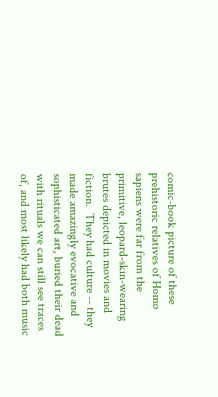comic-book picture of these prehistoric relatives of Homo sapiens were far from the primitive, leopard-skin-wearing brutes depicted in movies and fiction.  They had culture -- they made amazingly evocative and sophisticated art, buried their dead with rituals we can still see traces of, and most likely had both music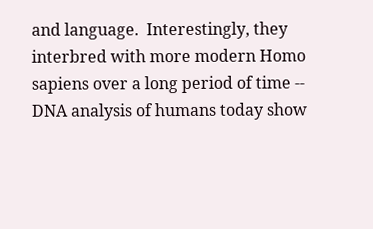and language.  Interestingly, they interbred with more modern Homo sapiens over a long period of time -- DNA analysis of humans today show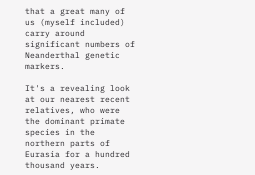that a great many of us (myself included) carry around significant numbers of Neanderthal genetic markers.

It's a revealing look at our nearest recent relatives, who were the dominant primate species in the northern parts of Eurasia for a hundred thousand years.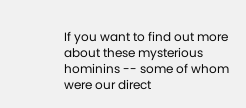If you want to find out more about these mysterious hominins -- some of whom were our direct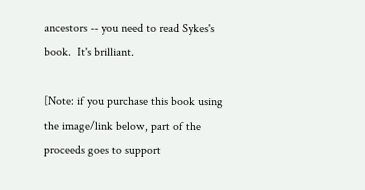ancestors -- you need to read Sykes's book.  It's brilliant.

[Note: if you purchase this book using the image/link below, part of the proceeds goes to support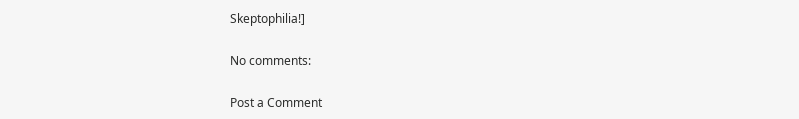Skeptophilia!]

No comments:

Post a Comment